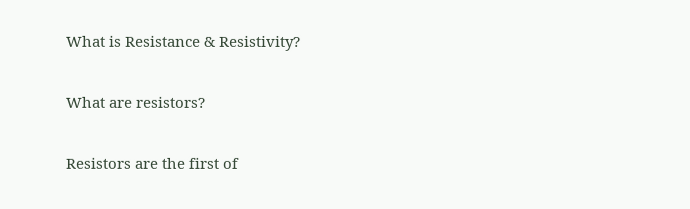What is Resistance & Resistivity?

What are resistors?

Resistors are the first of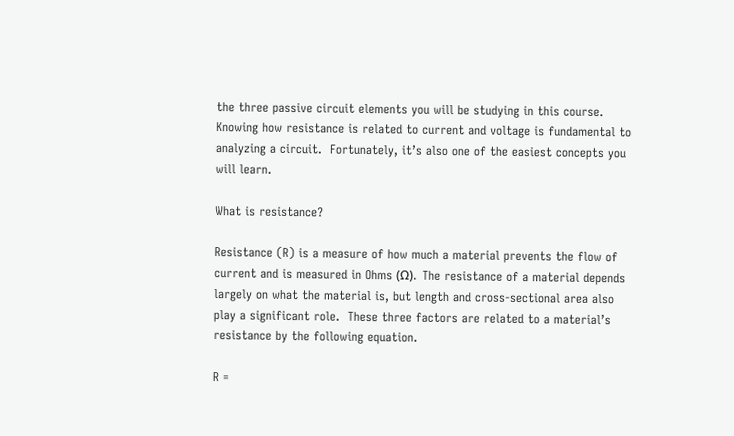the three passive circuit elements you will be studying in this course.  Knowing how resistance is related to current and voltage is fundamental to analyzing a circuit.  Fortunately, it’s also one of the easiest concepts you will learn.

What is resistance?

Resistance (R) is a measure of how much a material prevents the flow of current and is measured in Ohms (Ω).  The resistance of a material depends largely on what the material is, but length and cross-sectional area also play a significant role.  These three factors are related to a material’s resistance by the following equation.

R =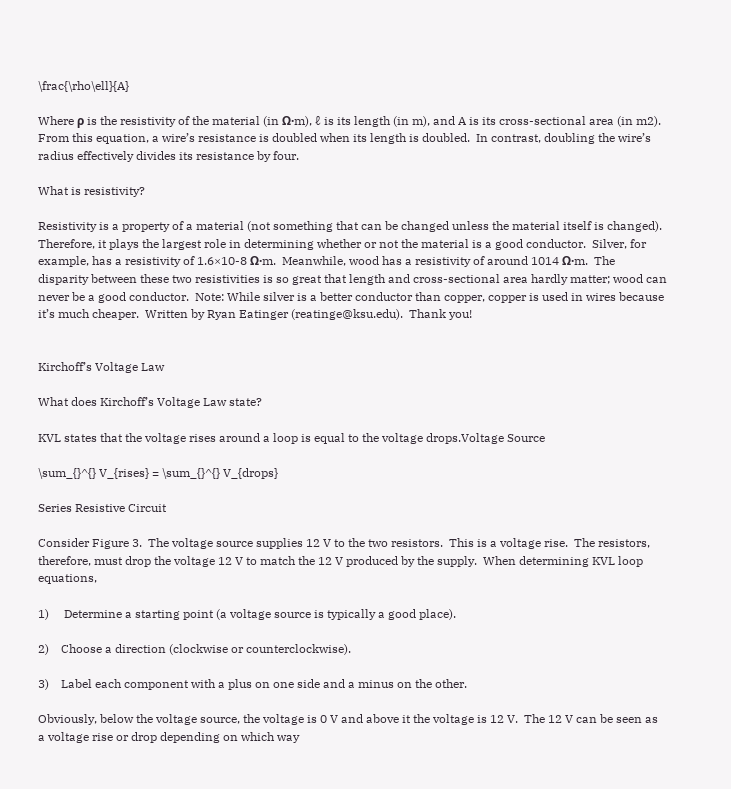\frac{\rho\ell}{A}

Where ρ is the resistivity of the material (in Ω·m), ℓ is its length (in m), and A is its cross-sectional area (in m2).  From this equation, a wire’s resistance is doubled when its length is doubled.  In contrast, doubling the wire’s radius effectively divides its resistance by four.

What is resistivity?

Resistivity is a property of a material (not something that can be changed unless the material itself is changed).  Therefore, it plays the largest role in determining whether or not the material is a good conductor.  Silver, for example, has a resistivity of 1.6×10-8 Ω·m.  Meanwhile, wood has a resistivity of around 1014 Ω·m.  The disparity between these two resistivities is so great that length and cross-sectional area hardly matter; wood can never be a good conductor.  Note: While silver is a better conductor than copper, copper is used in wires because it’s much cheaper.  Written by Ryan Eatinger (reatinge@ksu.edu).  Thank you!


Kirchoff’s Voltage Law

What does Kirchoff’s Voltage Law state?

KVL states that the voltage rises around a loop is equal to the voltage drops.Voltage Source

\sum_{}^{} V_{rises} = \sum_{}^{} V_{drops}

Series Resistive Circuit

Consider Figure 3.  The voltage source supplies 12 V to the two resistors.  This is a voltage rise.  The resistors, therefore, must drop the voltage 12 V to match the 12 V produced by the supply.  When determining KVL loop equations,

1)     Determine a starting point (a voltage source is typically a good place).

2)    Choose a direction (clockwise or counterclockwise).

3)    Label each component with a plus on one side and a minus on the other.

Obviously, below the voltage source, the voltage is 0 V and above it the voltage is 12 V.  The 12 V can be seen as a voltage rise or drop depending on which way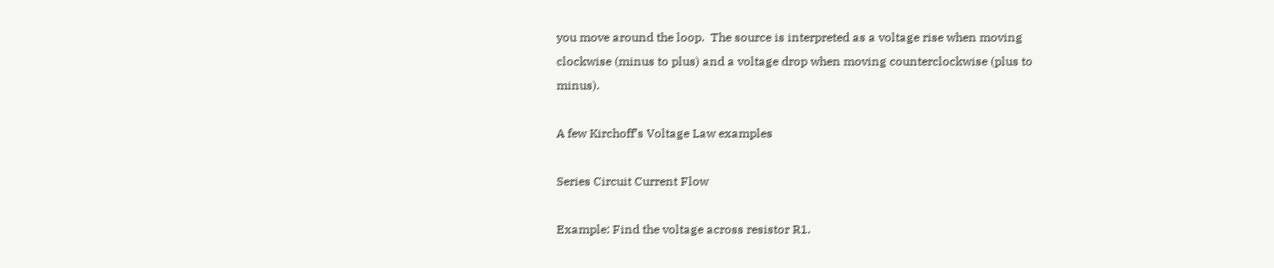you move around the loop.  The source is interpreted as a voltage rise when moving clockwise (minus to plus) and a voltage drop when moving counterclockwise (plus to minus).

A few Kirchoff’s Voltage Law examples

Series Circuit Current Flow

Example: Find the voltage across resistor R1.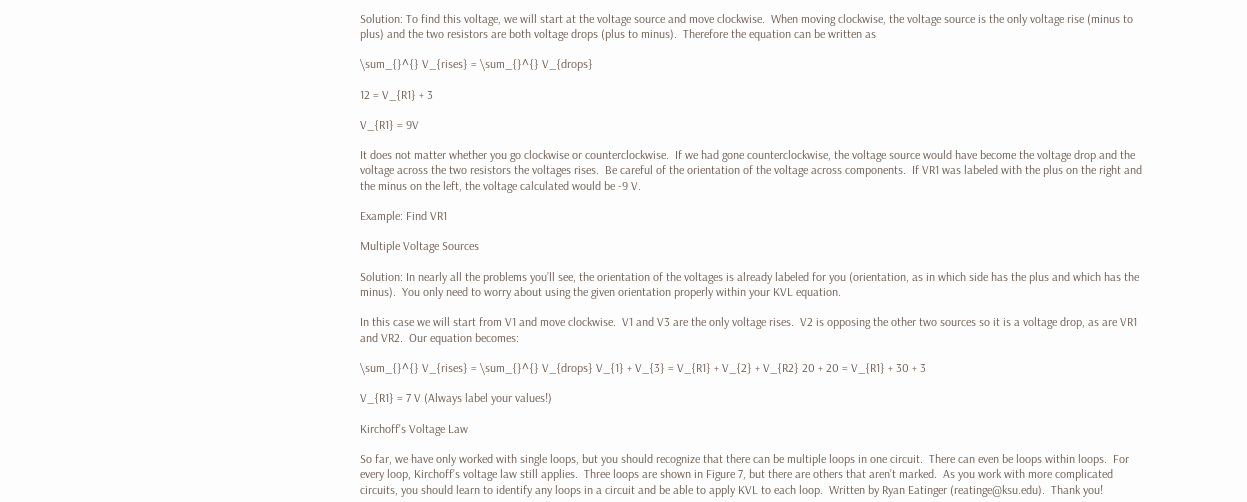Solution: To find this voltage, we will start at the voltage source and move clockwise.  When moving clockwise, the voltage source is the only voltage rise (minus to plus) and the two resistors are both voltage drops (plus to minus).  Therefore the equation can be written as

\sum_{}^{} V_{rises} = \sum_{}^{} V_{drops}

12 = V_{R1} + 3

V_{R1} = 9V

It does not matter whether you go clockwise or counterclockwise.  If we had gone counterclockwise, the voltage source would have become the voltage drop and the voltage across the two resistors the voltages rises.  Be careful of the orientation of the voltage across components.  If VR1 was labeled with the plus on the right and the minus on the left, the voltage calculated would be -9 V.

Example: Find VR1

Multiple Voltage Sources

Solution: In nearly all the problems you’ll see, the orientation of the voltages is already labeled for you (orientation, as in which side has the plus and which has the minus).  You only need to worry about using the given orientation properly within your KVL equation.

In this case we will start from V1 and move clockwise.  V1 and V3 are the only voltage rises.  V2 is opposing the other two sources so it is a voltage drop, as are VR1 and VR2.  Our equation becomes:

\sum_{}^{} V_{rises} = \sum_{}^{} V_{drops} V_{1} + V_{3} = V_{R1} + V_{2} + V_{R2} 20 + 20 = V_{R1} + 30 + 3

V_{R1} = 7 V (Always label your values!)

Kirchoff's Voltage Law

So far, we have only worked with single loops, but you should recognize that there can be multiple loops in one circuit.  There can even be loops within loops.  For every loop, Kirchoff’s voltage law still applies.  Three loops are shown in Figure 7, but there are others that aren’t marked.  As you work with more complicated circuits, you should learn to identify any loops in a circuit and be able to apply KVL to each loop.  Written by Ryan Eatinger (reatinge@ksu.edu).  Thank you!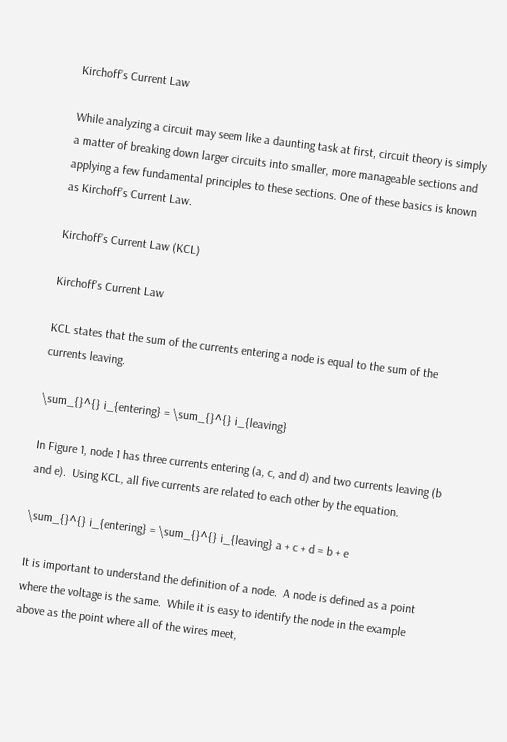Kirchoff’s Current Law

While analyzing a circuit may seem like a daunting task at first, circuit theory is simply a matter of breaking down larger circuits into smaller, more manageable sections and applying a few fundamental principles to these sections. One of these basics is known as Kirchoff’s Current Law.

Kirchoff’s Current Law (KCL)

Kirchoff's Current Law

KCL states that the sum of the currents entering a node is equal to the sum of the currents leaving.

\sum_{}^{} i_{entering} = \sum_{}^{} i_{leaving}

In Figure 1, node 1 has three currents entering (a, c, and d) and two currents leaving (b and e).  Using KCL, all five currents are related to each other by the equation.

\sum_{}^{} i_{entering} = \sum_{}^{} i_{leaving} a + c + d = b + e

It is important to understand the definition of a node.  A node is defined as a point where the voltage is the same.  While it is easy to identify the node in the example above as the point where all of the wires meet,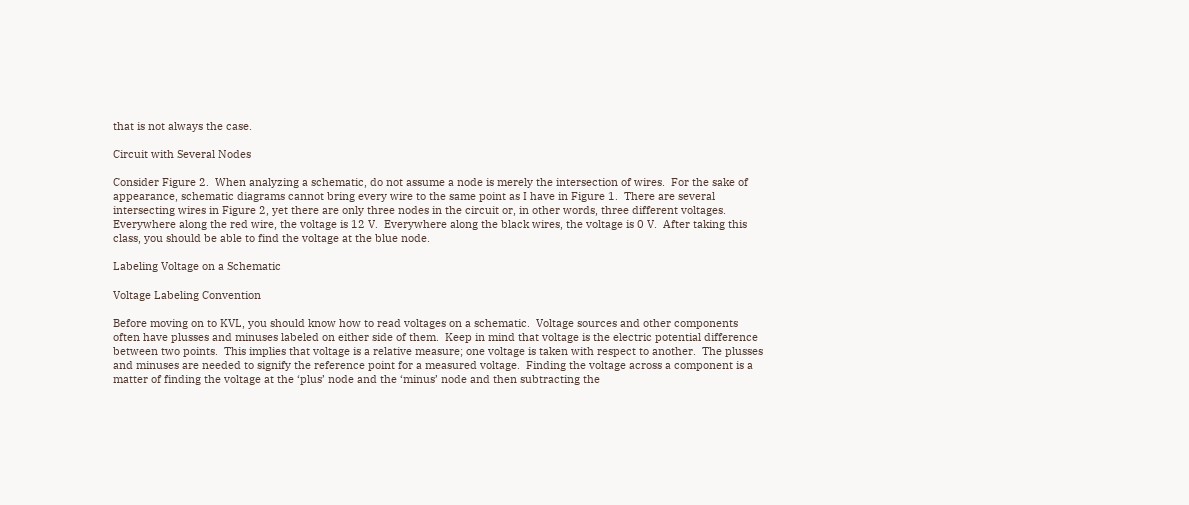that is not always the case.

Circuit with Several Nodes

Consider Figure 2.  When analyzing a schematic, do not assume a node is merely the intersection of wires.  For the sake of appearance, schematic diagrams cannot bring every wire to the same point as I have in Figure 1.  There are several intersecting wires in Figure 2, yet there are only three nodes in the circuit or, in other words, three different voltages.  Everywhere along the red wire, the voltage is 12 V.  Everywhere along the black wires, the voltage is 0 V.  After taking this class, you should be able to find the voltage at the blue node.

Labeling Voltage on a Schematic

Voltage Labeling Convention

Before moving on to KVL, you should know how to read voltages on a schematic.  Voltage sources and other components often have plusses and minuses labeled on either side of them.  Keep in mind that voltage is the electric potential difference between two points.  This implies that voltage is a relative measure; one voltage is taken with respect to another.  The plusses and minuses are needed to signify the reference point for a measured voltage.  Finding the voltage across a component is a matter of finding the voltage at the ‘plus’ node and the ‘minus’ node and then subtracting the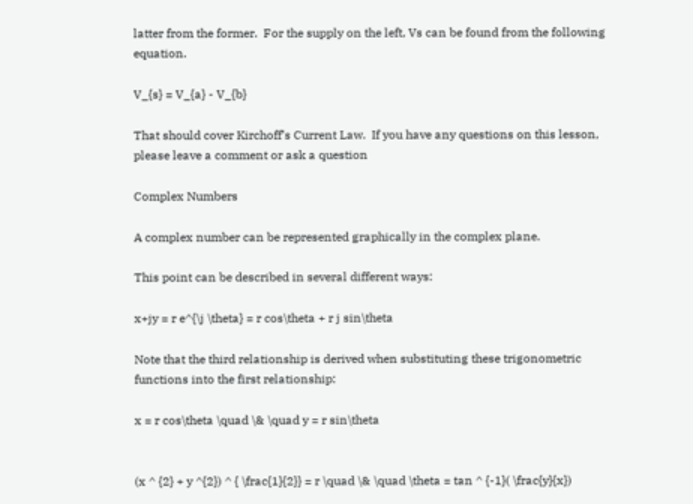latter from the former.  For the supply on the left, Vs can be found from the following equation.

V_{s} = V_{a} - V_{b}

That should cover Kirchoff’s Current Law.  If you have any questions on this lesson, please leave a comment or ask a question

Complex Numbers

A complex number can be represented graphically in the complex plane.

This point can be described in several different ways:

x+jy = r e^{\j \theta} = r cos\theta + r j sin\theta

Note that the third relationship is derived when substituting these trigonometric functions into the first relationship:

x = r cos\theta \quad \& \quad y = r sin\theta


(x ^ {2} + y ^{2}) ^ { \frac{1}{2}} = r \quad \& \quad \theta = tan ^ {-1}( \frac{y}{x})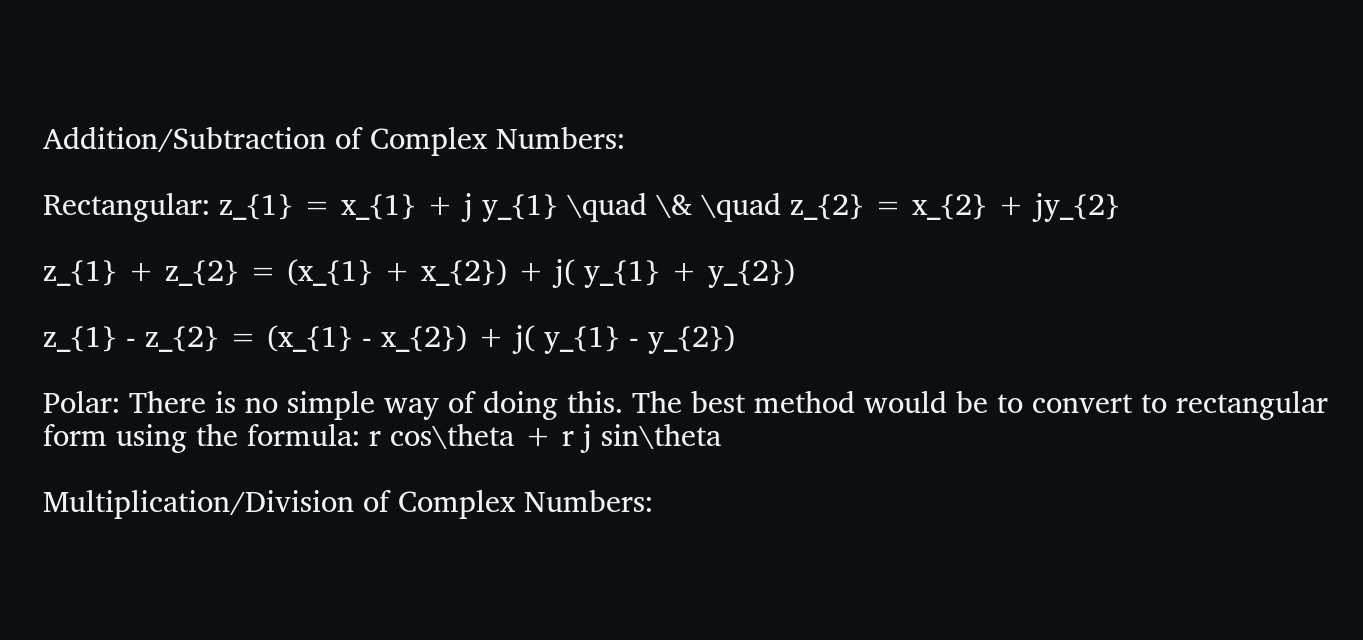Addition/Subtraction of Complex Numbers:

Rectangular: z_{1} = x_{1} + j y_{1} \quad \& \quad z_{2} = x_{2} + jy_{2}

z_{1} + z_{2} = (x_{1} + x_{2}) + j( y_{1} + y_{2})

z_{1} - z_{2} = (x_{1} - x_{2}) + j( y_{1} - y_{2})

Polar: There is no simple way of doing this. The best method would be to convert to rectangular form using the formula: r cos\theta + r j sin\theta

Multiplication/Division of Complex Numbers: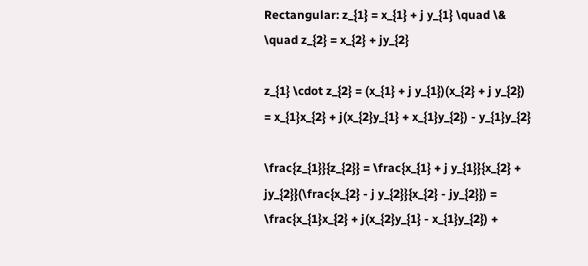Rectangular: z_{1} = x_{1} + j y_{1} \quad \& \quad z_{2} = x_{2} + jy_{2}

z_{1} \cdot z_{2} = (x_{1} + j y_{1})(x_{2} + j y_{2}) = x_{1}x_{2} + j(x_{2}y_{1} + x_{1}y_{2}) - y_{1}y_{2}

\frac{z_{1}}{z_{2}} = \frac{x_{1} + j y_{1}}{x_{2} + jy_{2}}(\frac{x_{2} - j y_{2}}{x_{2} - jy_{2}}) = \frac{x_{1}x_{2} + j(x_{2}y_{1} - x_{1}y_{2}) +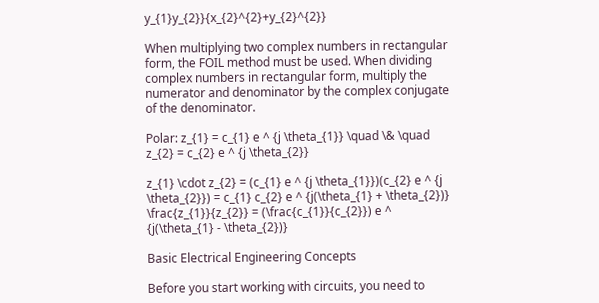y_{1}y_{2}}{x_{2}^{2}+y_{2}^{2}}

When multiplying two complex numbers in rectangular form, the FOIL method must be used. When dividing complex numbers in rectangular form, multiply the numerator and denominator by the complex conjugate of the denominator.

Polar: z_{1} = c_{1} e ^ {j \theta_{1}} \quad \& \quad z_{2} = c_{2} e ^ {j \theta_{2}}

z_{1} \cdot z_{2} = (c_{1} e ^ {j \theta_{1}})(c_{2} e ^ {j \theta_{2}}) = c_{1} c_{2} e ^ {j(\theta_{1} + \theta_{2})} \frac{z_{1}}{z_{2}} = (\frac{c_{1}}{c_{2}}) e ^ {j(\theta_{1} - \theta_{2})}

Basic Electrical Engineering Concepts

Before you start working with circuits, you need to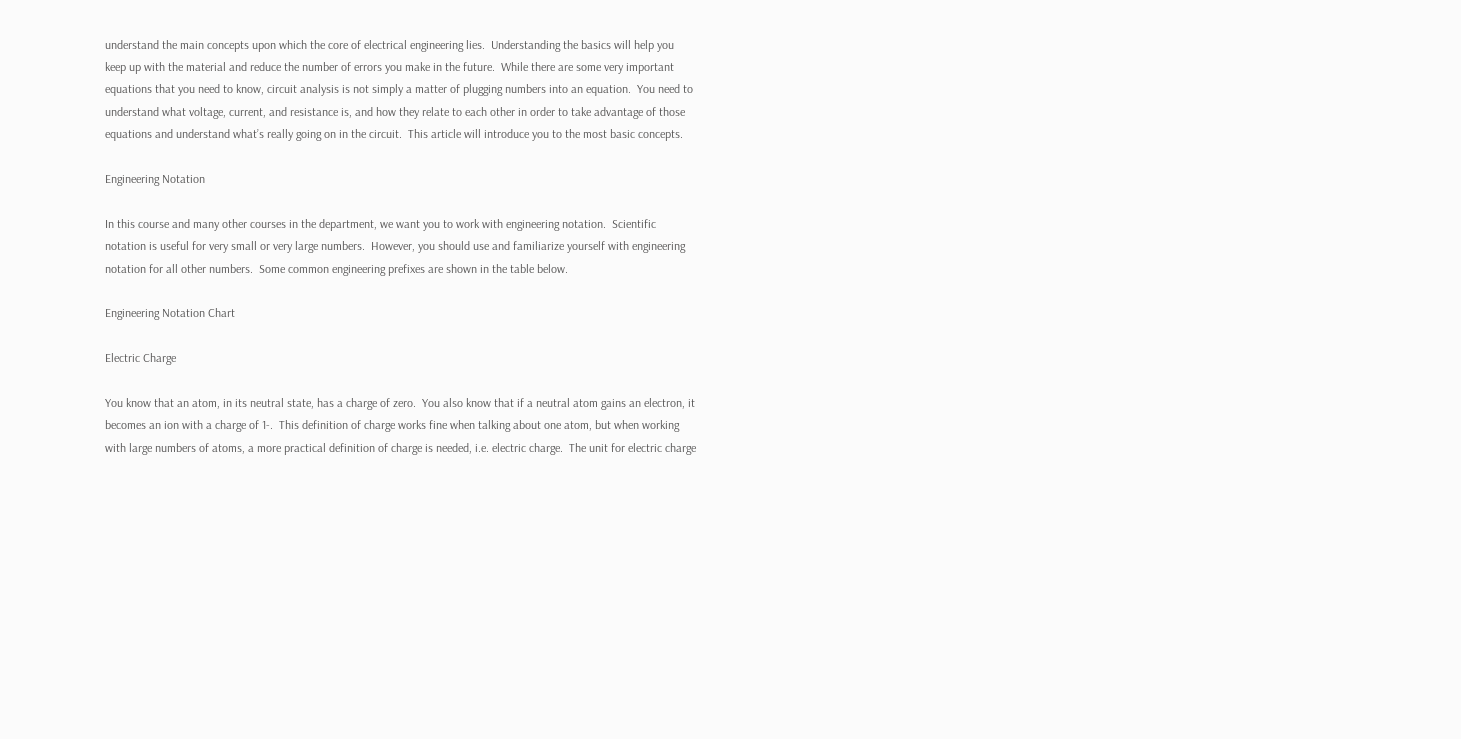understand the main concepts upon which the core of electrical engineering lies.  Understanding the basics will help you keep up with the material and reduce the number of errors you make in the future.  While there are some very important equations that you need to know, circuit analysis is not simply a matter of plugging numbers into an equation.  You need to understand what voltage, current, and resistance is, and how they relate to each other in order to take advantage of those equations and understand what’s really going on in the circuit.  This article will introduce you to the most basic concepts.

Engineering Notation

In this course and many other courses in the department, we want you to work with engineering notation.  Scientific notation is useful for very small or very large numbers.  However, you should use and familiarize yourself with engineering notation for all other numbers.  Some common engineering prefixes are shown in the table below.

Engineering Notation Chart

Electric Charge

You know that an atom, in its neutral state, has a charge of zero.  You also know that if a neutral atom gains an electron, it becomes an ion with a charge of 1-.  This definition of charge works fine when talking about one atom, but when working with large numbers of atoms, a more practical definition of charge is needed, i.e. electric charge.  The unit for electric charge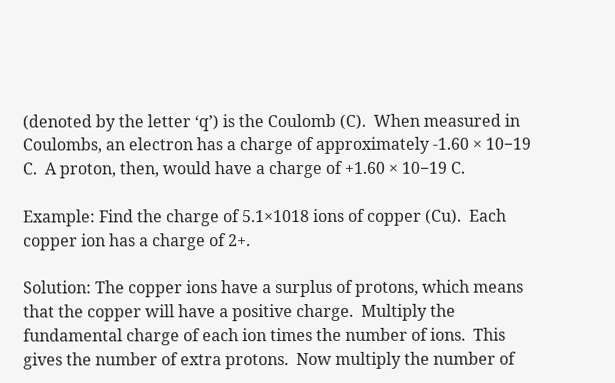(denoted by the letter ‘q’) is the Coulomb (C).  When measured in Coulombs, an electron has a charge of approximately -1.60 × 10−19 C.  A proton, then, would have a charge of +1.60 × 10−19 C.

Example: Find the charge of 5.1×1018 ions of copper (Cu).  Each copper ion has a charge of 2+.

Solution: The copper ions have a surplus of protons, which means that the copper will have a positive charge.  Multiply the fundamental charge of each ion times the number of ions.  This gives the number of extra protons.  Now multiply the number of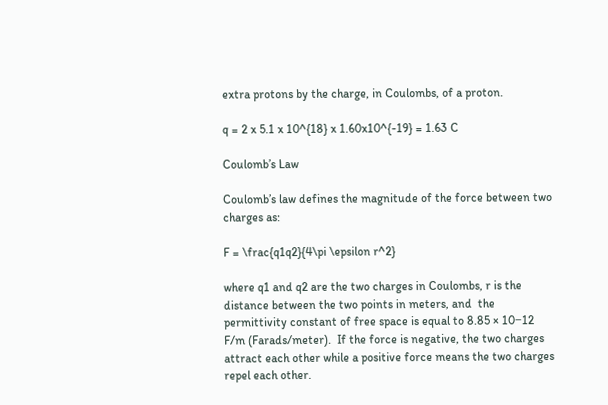extra protons by the charge, in Coulombs, of a proton.

q = 2 x 5.1 x 10^{18} x 1.60x10^{-19} = 1.63 C

Coulomb’s Law

Coulomb’s law defines the magnitude of the force between two charges as:

F = \frac{q1q2}{4\pi \epsilon r^2}

where q1 and q2 are the two charges in Coulombs, r is the distance between the two points in meters, and  the permittivity constant of free space is equal to 8.85 × 10−12 F/m (Farads/meter).  If the force is negative, the two charges attract each other while a positive force means the two charges repel each other.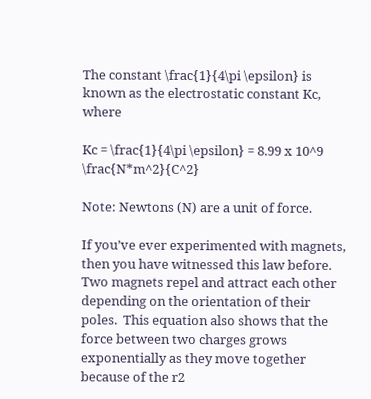The constant \frac{1}{4\pi \epsilon} is known as the electrostatic constant Kc, where

Kc = \frac{1}{4\pi \epsilon} = 8.99 x 10^9  \frac{N*m^2}{C^2}

Note: Newtons (N) are a unit of force.

If you’ve ever experimented with magnets, then you have witnessed this law before.  Two magnets repel and attract each other depending on the orientation of their poles.  This equation also shows that the force between two charges grows exponentially as they move together because of the r2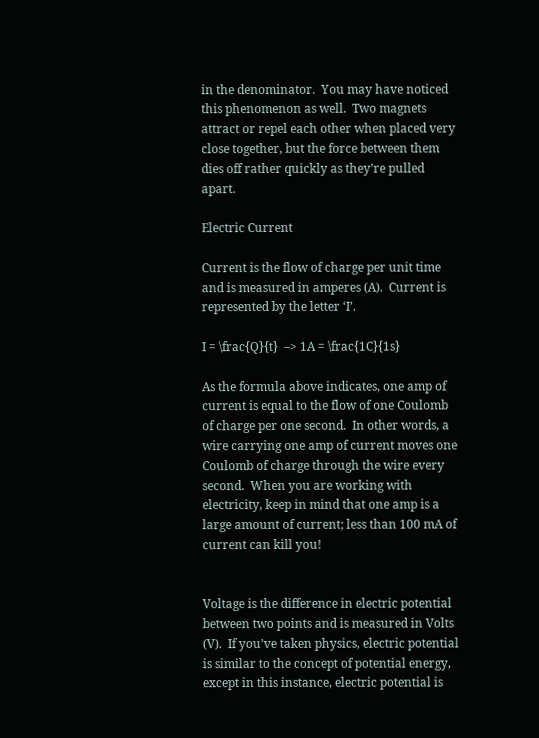in the denominator.  You may have noticed this phenomenon as well.  Two magnets attract or repel each other when placed very close together, but the force between them dies off rather quickly as they’re pulled apart.

Electric Current

Current is the flow of charge per unit time and is measured in amperes (A).  Current is represented by the letter ‘I’.

I = \frac{Q}{t}  –> 1A = \frac{1C}{1s}

As the formula above indicates, one amp of current is equal to the flow of one Coulomb of charge per one second.  In other words, a wire carrying one amp of current moves one Coulomb of charge through the wire every second.  When you are working with electricity, keep in mind that one amp is a large amount of current; less than 100 mA of current can kill you!


Voltage is the difference in electric potential between two points and is measured in Volts (V).  If you’ve taken physics, electric potential is similar to the concept of potential energy, except in this instance, electric potential is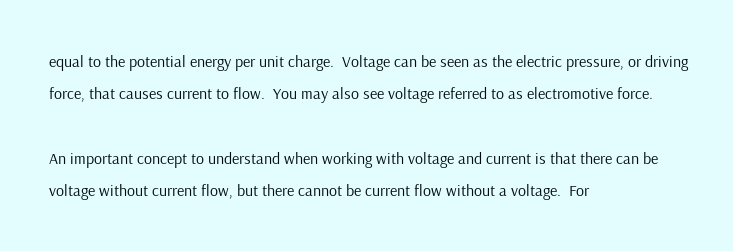equal to the potential energy per unit charge.  Voltage can be seen as the electric pressure, or driving force, that causes current to flow.  You may also see voltage referred to as electromotive force.

An important concept to understand when working with voltage and current is that there can be voltage without current flow, but there cannot be current flow without a voltage.  For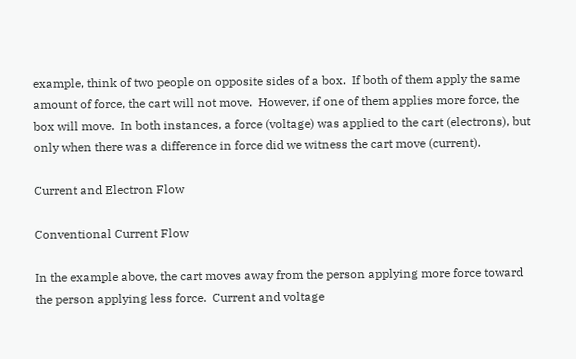example, think of two people on opposite sides of a box.  If both of them apply the same amount of force, the cart will not move.  However, if one of them applies more force, the box will move.  In both instances, a force (voltage) was applied to the cart (electrons), but only when there was a difference in force did we witness the cart move (current).

Current and Electron Flow

Conventional Current Flow

In the example above, the cart moves away from the person applying more force toward the person applying less force.  Current and voltage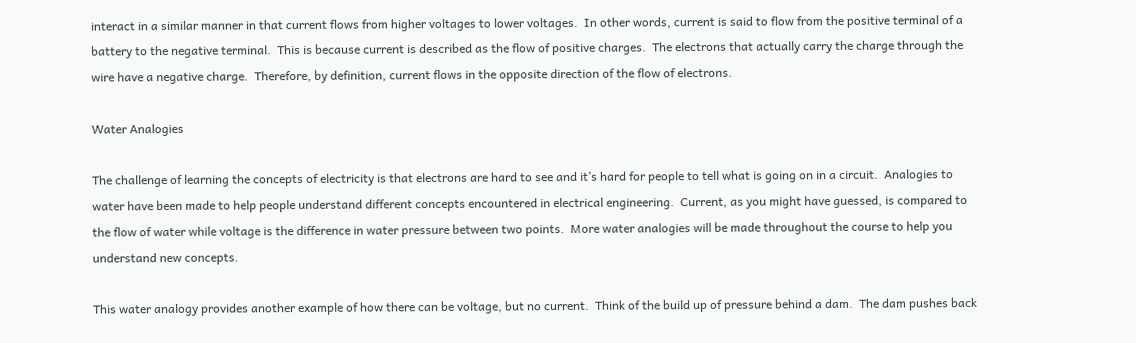interact in a similar manner in that current flows from higher voltages to lower voltages.  In other words, current is said to flow from the positive terminal of a battery to the negative terminal.  This is because current is described as the flow of positive charges.  The electrons that actually carry the charge through the wire have a negative charge.  Therefore, by definition, current flows in the opposite direction of the flow of electrons.

Water Analogies

The challenge of learning the concepts of electricity is that electrons are hard to see and it’s hard for people to tell what is going on in a circuit.  Analogies to water have been made to help people understand different concepts encountered in electrical engineering.  Current, as you might have guessed, is compared to the flow of water while voltage is the difference in water pressure between two points.  More water analogies will be made throughout the course to help you understand new concepts.

This water analogy provides another example of how there can be voltage, but no current.  Think of the build up of pressure behind a dam.  The dam pushes back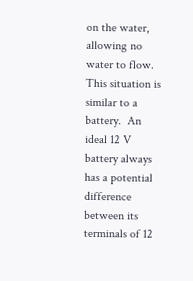on the water, allowing no water to flow.  This situation is similar to a battery.  An ideal 12 V battery always has a potential difference between its terminals of 12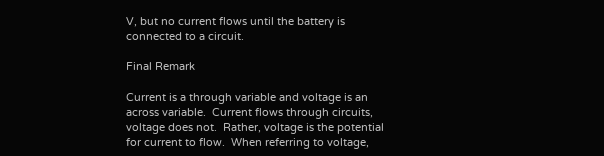V, but no current flows until the battery is connected to a circuit.

Final Remark

Current is a through variable and voltage is an across variable.  Current flows through circuits, voltage does not.  Rather, voltage is the potential for current to flow.  When referring to voltage,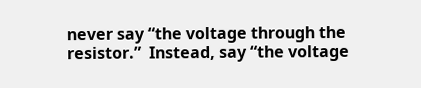never say “the voltage through the resistor.”  Instead, say “the voltage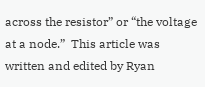across the resistor” or “the voltage at a node.”  This article was written and edited by Ryan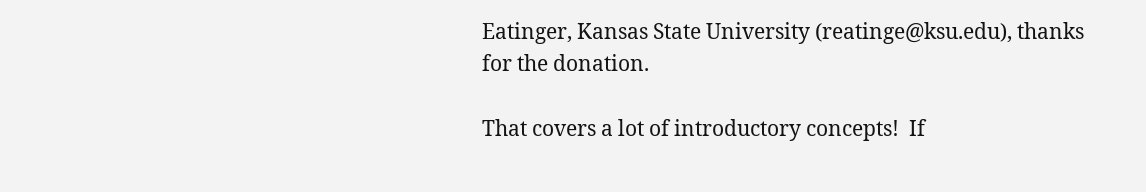Eatinger, Kansas State University (reatinge@ksu.edu), thanks for the donation.

That covers a lot of introductory concepts!  If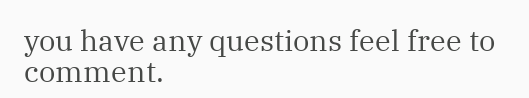you have any questions feel free to comment.